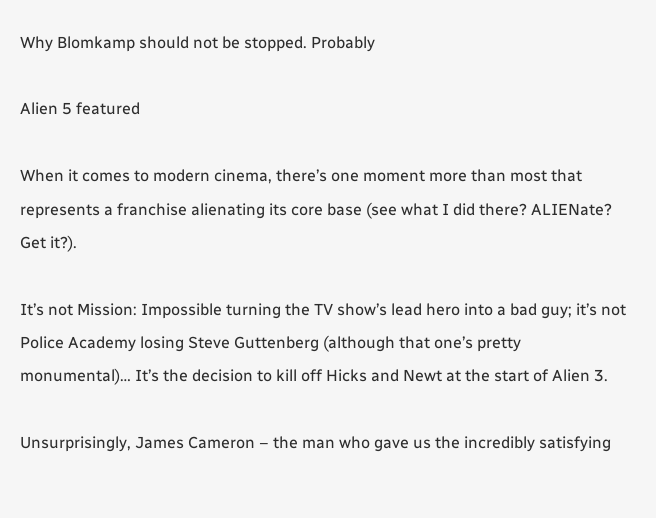Why Blomkamp should not be stopped. Probably

Alien 5 featured

When it comes to modern cinema, there’s one moment more than most that represents a franchise alienating its core base (see what I did there? ALIENate? Get it?).

It’s not Mission: Impossible turning the TV show’s lead hero into a bad guy; it’s not Police Academy losing Steve Guttenberg (although that one’s pretty monumental)… It’s the decision to kill off Hicks and Newt at the start of Alien 3.

Unsurprisingly, James Cameron – the man who gave us the incredibly satisfying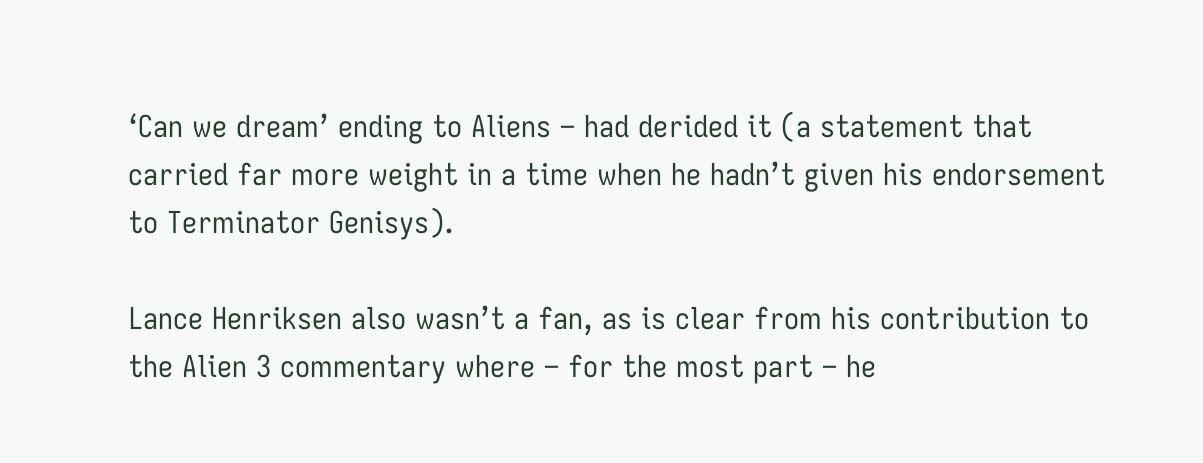‘Can we dream’ ending to Aliens – had derided it (a statement that carried far more weight in a time when he hadn’t given his endorsement to Terminator Genisys).

Lance Henriksen also wasn’t a fan, as is clear from his contribution to the Alien 3 commentary where – for the most part – he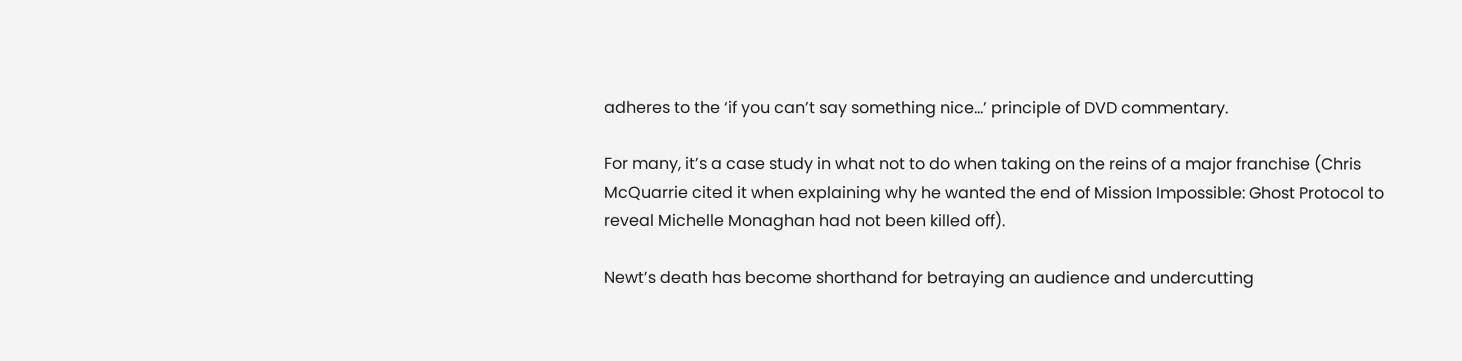adheres to the ‘if you can’t say something nice…’ principle of DVD commentary.

For many, it’s a case study in what not to do when taking on the reins of a major franchise (Chris McQuarrie cited it when explaining why he wanted the end of Mission Impossible: Ghost Protocol to reveal Michelle Monaghan had not been killed off).

Newt’s death has become shorthand for betraying an audience and undercutting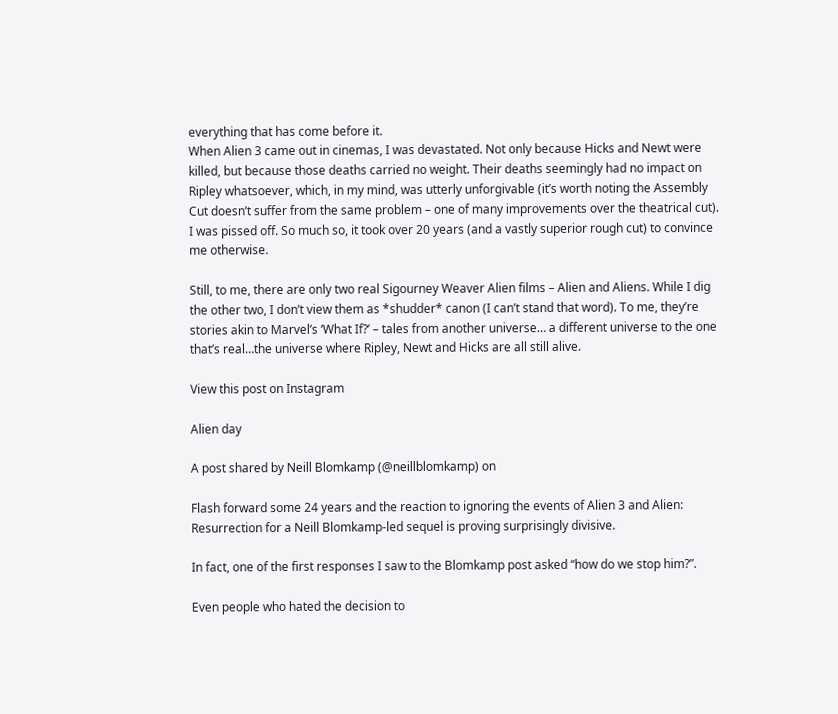everything that has come before it.
When Alien 3 came out in cinemas, I was devastated. Not only because Hicks and Newt were killed, but because those deaths carried no weight. Their deaths seemingly had no impact on Ripley whatsoever, which, in my mind, was utterly unforgivable (it’s worth noting the Assembly Cut doesn’t suffer from the same problem – one of many improvements over the theatrical cut). I was pissed off. So much so, it took over 20 years (and a vastly superior rough cut) to convince me otherwise.

Still, to me, there are only two real Sigourney Weaver Alien films – Alien and Aliens. While I dig the other two, I don’t view them as *shudder* canon (I can’t stand that word). To me, they’re stories akin to Marvel’s ‘What If?’ – tales from another universe… a different universe to the one that’s real…the universe where Ripley, Newt and Hicks are all still alive.

View this post on Instagram

Alien day

A post shared by Neill Blomkamp (@neillblomkamp) on

Flash forward some 24 years and the reaction to ignoring the events of Alien 3 and Alien: Resurrection for a Neill Blomkamp-led sequel is proving surprisingly divisive.

In fact, one of the first responses I saw to the Blomkamp post asked “how do we stop him?”.

Even people who hated the decision to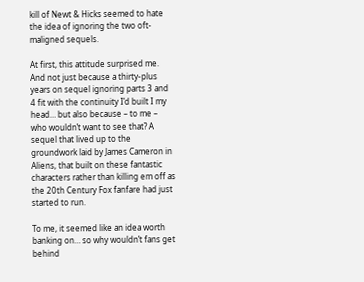kill of Newt & Hicks seemed to hate the idea of ignoring the two oft-maligned sequels.

At first, this attitude surprised me. And not just because a thirty-plus years on sequel ignoring parts 3 and 4 fit with the continuity I’d built I my head… but also because – to me – who wouldn’t want to see that? A sequel that lived up to the groundwork laid by James Cameron in Aliens, that built on these fantastic characters rather than killing em off as the 20th Century Fox fanfare had just started to run.

To me, it seemed like an idea worth banking on… so why wouldn’t fans get behind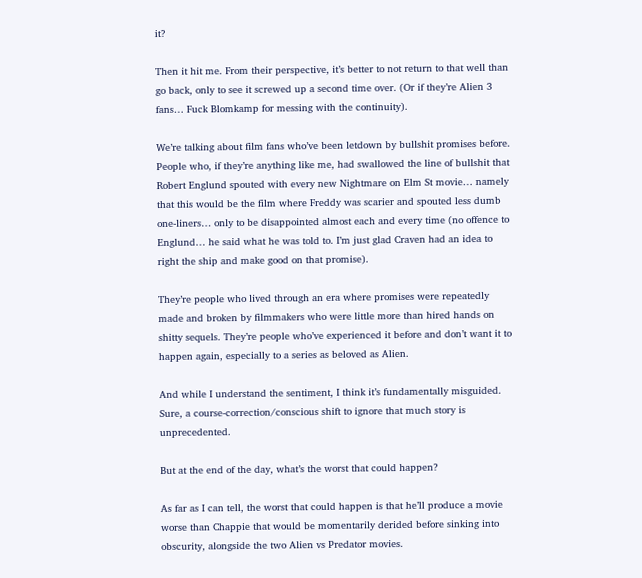it?

Then it hit me. From their perspective, it’s better to not return to that well than go back, only to see it screwed up a second time over. (Or if they’re Alien 3 fans… Fuck Blomkamp for messing with the continuity).

We’re talking about film fans who’ve been letdown by bullshit promises before. People who, if they’re anything like me, had swallowed the line of bullshit that Robert Englund spouted with every new Nightmare on Elm St movie… namely that this would be the film where Freddy was scarier and spouted less dumb one-liners… only to be disappointed almost each and every time (no offence to Englund… he said what he was told to. I’m just glad Craven had an idea to right the ship and make good on that promise).

They’re people who lived through an era where promises were repeatedly made and broken by filmmakers who were little more than hired hands on shitty sequels. They’re people who’ve experienced it before and don’t want it to happen again, especially to a series as beloved as Alien.

And while I understand the sentiment, I think it’s fundamentally misguided. Sure, a course-correction/conscious shift to ignore that much story is unprecedented.

But at the end of the day, what’s the worst that could happen?

As far as I can tell, the worst that could happen is that he’ll produce a movie worse than Chappie that would be momentarily derided before sinking into obscurity, alongside the two Alien vs Predator movies.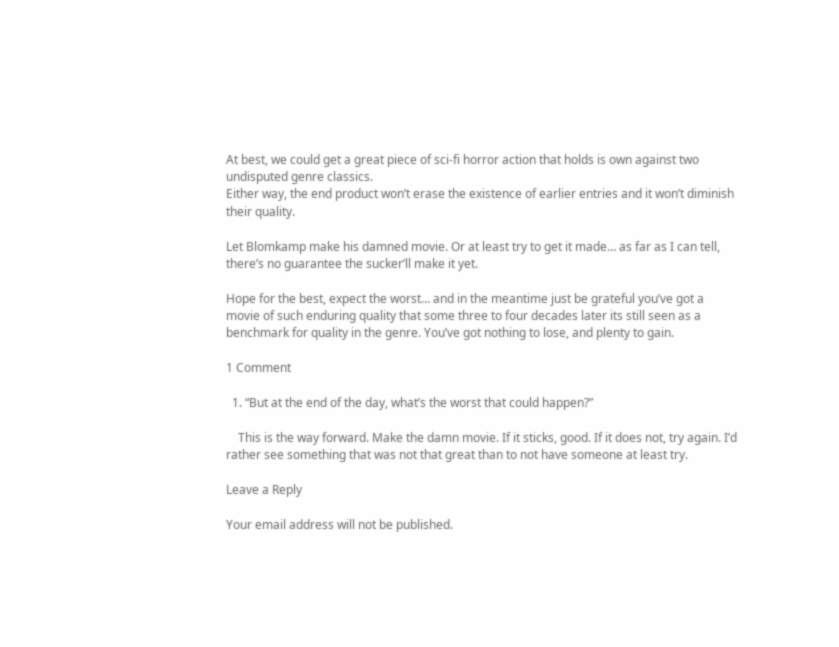At best, we could get a great piece of sci-fi horror action that holds is own against two undisputed genre classics.
Either way, the end product won’t erase the existence of earlier entries and it won’t diminish their quality.

Let Blomkamp make his damned movie. Or at least try to get it made… as far as I can tell, there’s no guarantee the sucker’ll make it yet.

Hope for the best, expect the worst… and in the meantime just be grateful you’ve got a movie of such enduring quality that some three to four decades later its still seen as a benchmark for quality in the genre. You’ve got nothing to lose, and plenty to gain.

1 Comment

  1. “But at the end of the day, what’s the worst that could happen?”

    This is the way forward. Make the damn movie. If it sticks, good. If it does not, try again. I’d rather see something that was not that great than to not have someone at least try.

Leave a Reply

Your email address will not be published.